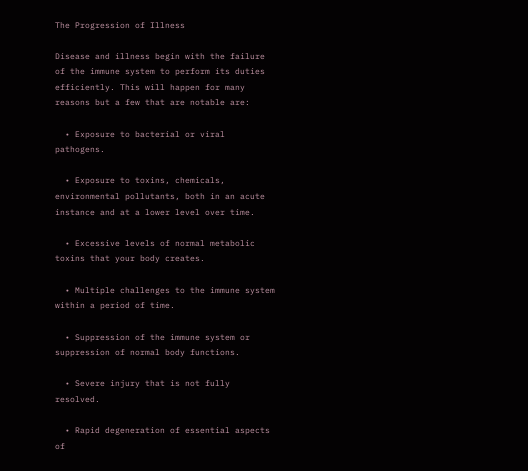The Progression of Illness

Disease and illness begin with the failure of the immune system to perform its duties efficiently. This will happen for many reasons but a few that are notable are:

  • Exposure to bacterial or viral pathogens.

  • Exposure to toxins, chemicals, environmental pollutants, both in an acute instance and at a lower level over time.

  • Excessive levels of normal metabolic toxins that your body creates.

  • Multiple challenges to the immune system within a period of time.

  • Suppression of the immune system or suppression of normal body functions.

  • Severe injury that is not fully resolved.

  • Rapid degeneration of essential aspects of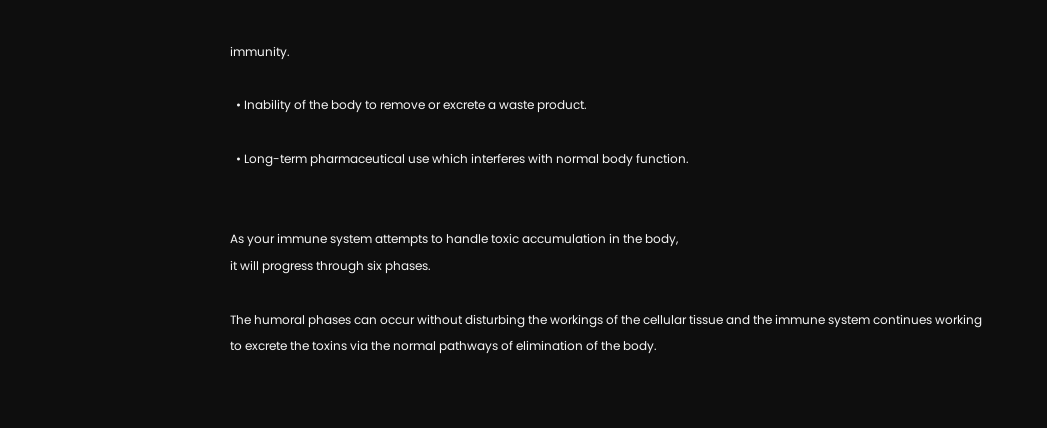immunity.

  • Inability of the body to remove or excrete a waste product.

  • Long-term pharmaceutical use which interferes with normal body function.


As your immune system attempts to handle toxic accumulation in the body,
it will progress through six phases.

The humoral phases can occur without disturbing the workings of the cellular tissue and the immune system continues working to excrete the toxins via the normal pathways of elimination of the body.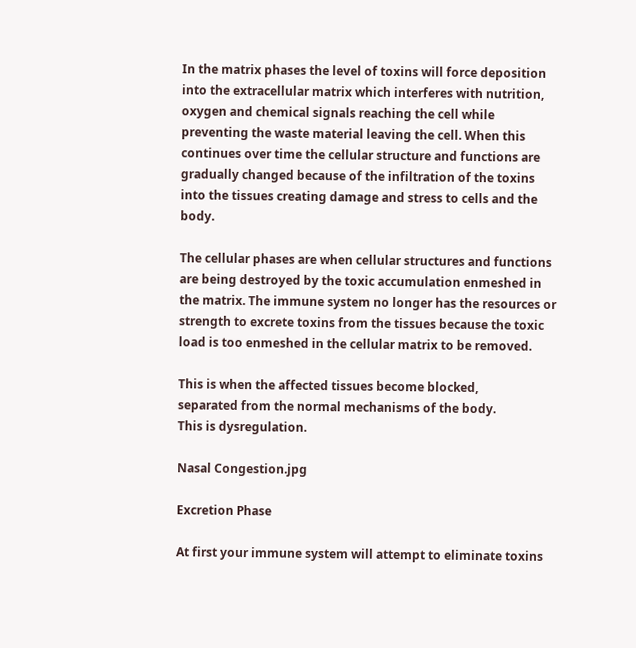In the matrix phases the level of toxins will force deposition into the extracellular matrix which interferes with nutrition, oxygen and chemical signals reaching the cell while preventing the waste material leaving the cell. When this continues over time the cellular structure and functions are gradually changed because of the infiltration of the toxins into the tissues creating damage and stress to cells and the body.

The cellular phases are when cellular structures and functions are being destroyed by the toxic accumulation enmeshed in the matrix. The immune system no longer has the resources or strength to excrete toxins from the tissues because the toxic load is too enmeshed in the cellular matrix to be removed.

This is when the affected tissues become blocked,
separated from the normal mechanisms of the body.
This is dysregulation.

Nasal Congestion.jpg

Excretion Phase

At first your immune system will attempt to eliminate toxins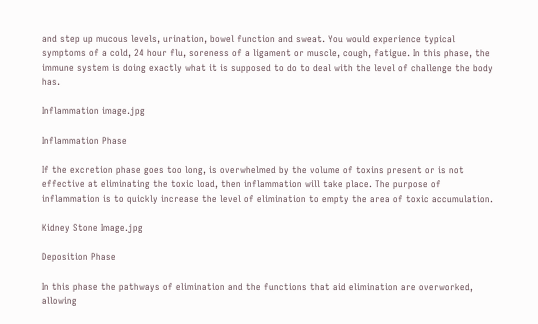and step up mucous levels, urination, bowel function and sweat. You would experience typical symptoms of a cold, 24 hour flu, soreness of a ligament or muscle, cough, fatigue. In this phase, the immune system is doing exactly what it is supposed to do to deal with the level of challenge the body has.

Inflammation image.jpg

Inflammation Phase

If the excretion phase goes too long, is overwhelmed by the volume of toxins present or is not effective at eliminating the toxic load, then inflammation will take place. The purpose of inflammation is to quickly increase the level of elimination to empty the area of toxic accumulation.

Kidney Stone Image.jpg

Deposition Phase

In this phase the pathways of elimination and the functions that aid elimination are overworked, allowing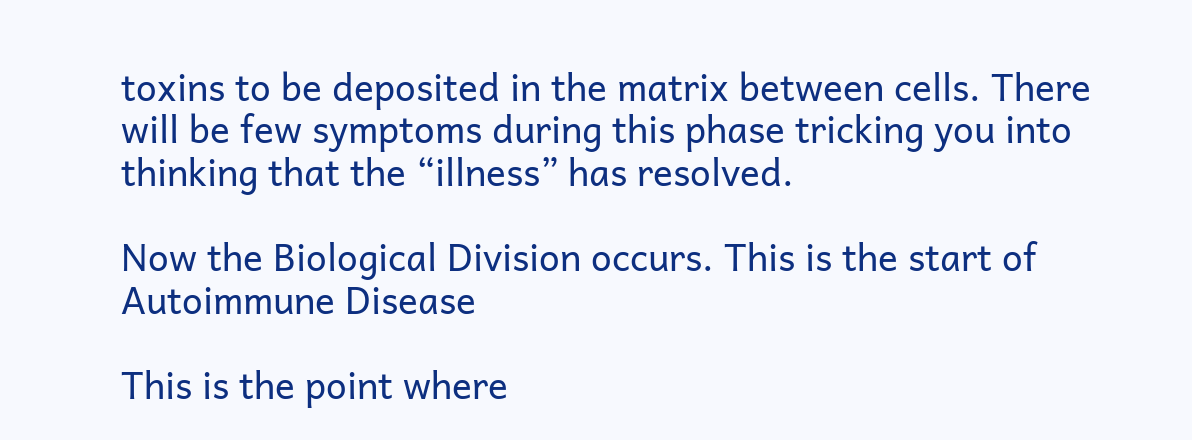toxins to be deposited in the matrix between cells. There will be few symptoms during this phase tricking you into thinking that the “illness” has resolved.

Now the Biological Division occurs. This is the start of Autoimmune Disease

This is the point where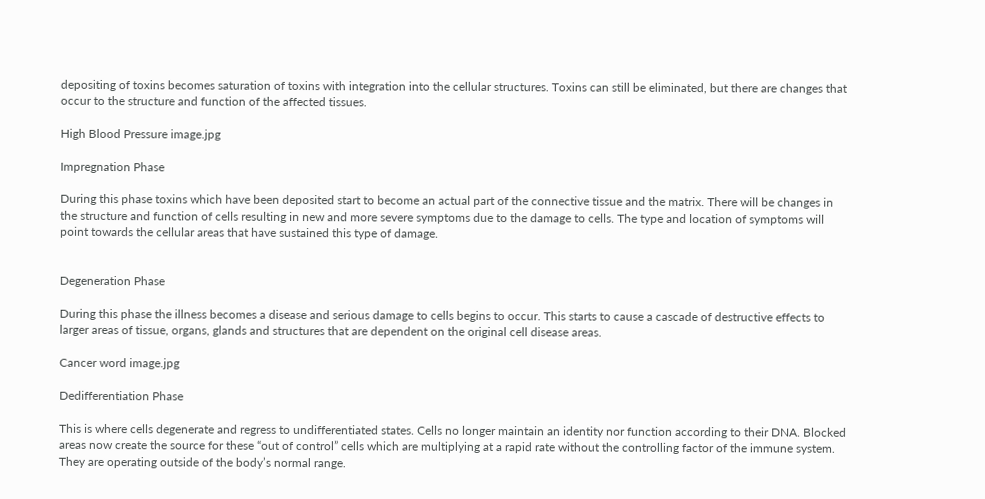depositing of toxins becomes saturation of toxins with integration into the cellular structures. Toxins can still be eliminated, but there are changes that occur to the structure and function of the affected tissues.

High Blood Pressure image.jpg

Impregnation Phase

During this phase toxins which have been deposited start to become an actual part of the connective tissue and the matrix. There will be changes in the structure and function of cells resulting in new and more severe symptoms due to the damage to cells. The type and location of symptoms will point towards the cellular areas that have sustained this type of damage.


Degeneration Phase

During this phase the illness becomes a disease and serious damage to cells begins to occur. This starts to cause a cascade of destructive effects to larger areas of tissue, organs, glands and structures that are dependent on the original cell disease areas.

Cancer word image.jpg

Dedifferentiation Phase

This is where cells degenerate and regress to undifferentiated states. Cells no longer maintain an identity nor function according to their DNA. Blocked areas now create the source for these “out of control” cells which are multiplying at a rapid rate without the controlling factor of the immune system. They are operating outside of the body’s normal range.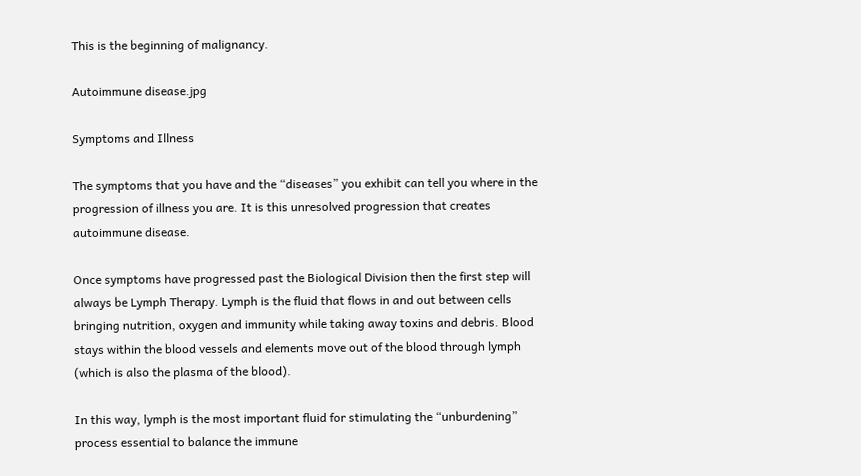This is the beginning of malignancy.

Autoimmune disease.jpg

Symptoms and Illness

The symptoms that you have and the “diseases” you exhibit can tell you where in the progression of illness you are. It is this unresolved progression that creates autoimmune disease.

Once symptoms have progressed past the Biological Division then the first step will always be Lymph Therapy. Lymph is the fluid that flows in and out between cells bringing nutrition, oxygen and immunity while taking away toxins and debris. Blood stays within the blood vessels and elements move out of the blood through lymph (which is also the plasma of the blood).

In this way, lymph is the most important fluid for stimulating the “unburdening” process essential to balance the immune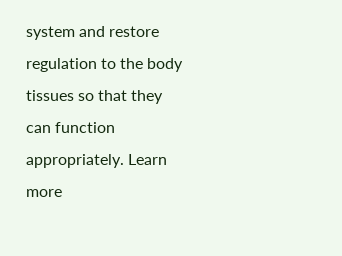system and restore regulation to the body tissues so that they can function appropriately. Learn more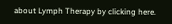about Lymph Therapy by clicking here.